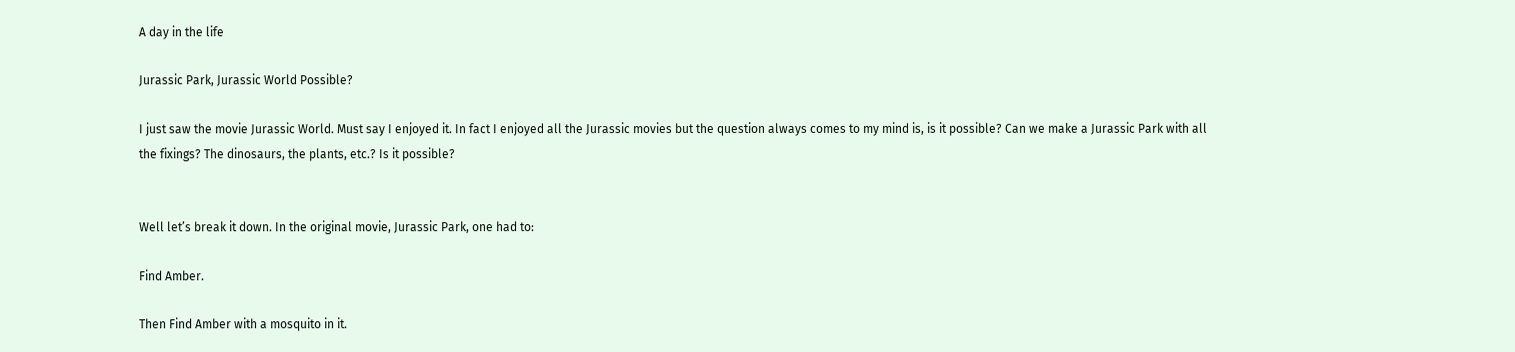A day in the life

Jurassic Park, Jurassic World Possible?

I just saw the movie Jurassic World. Must say I enjoyed it. In fact I enjoyed all the Jurassic movies but the question always comes to my mind is, is it possible? Can we make a Jurassic Park with all the fixings? The dinosaurs, the plants, etc.? Is it possible?


Well let’s break it down. In the original movie, Jurassic Park, one had to:

Find Amber.

Then Find Amber with a mosquito in it.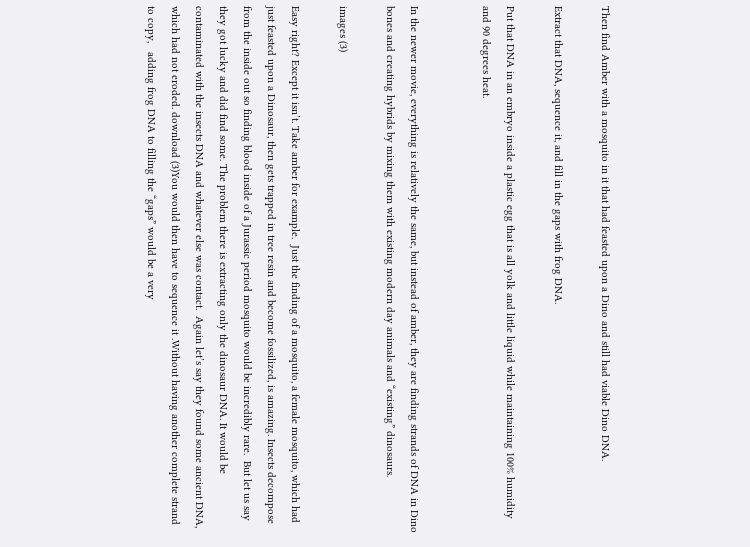Then find Amber with a mosquito in it that had feasted upon a Dino and still had viable Dino DNA.

Extract that DNA, sequence it, and fill in the gaps with frog DNA.

Put that DNA in an embryo inside a plastic egg that is all yolk and little liquid while maintaining 100% humidity and 90 degrees heat.


In the newer movie, everything is relatively the same, but instead of amber, they are finding strands of DNA in Dino bones and creating hybrids by mixing them with existing modern day animals and “existing” dinosaurs.

images (3)

Easy right? Except it isn’t. Take amber for example.  Just the finding of a mosquito, a female mosquito, which had just feasted upon a Dinosaur, then gets trapped in tree resin and become fossilized, is amazing. Insects decompose from the inside out so finding blood inside of a Jurassic period mosquito would be incredibly rare.  But let us say they got lucky and did find some. The problem there is extracting only the dinosaur DNA. It would be contaminated with the insects DNA and whatever else was contact.  Again let’s say they found some ancient DNA, which had not eroded. download (3)You would then have to sequence it .Without having another complete strand to copy,   adding frog DNA to filling the “gaps” would be a very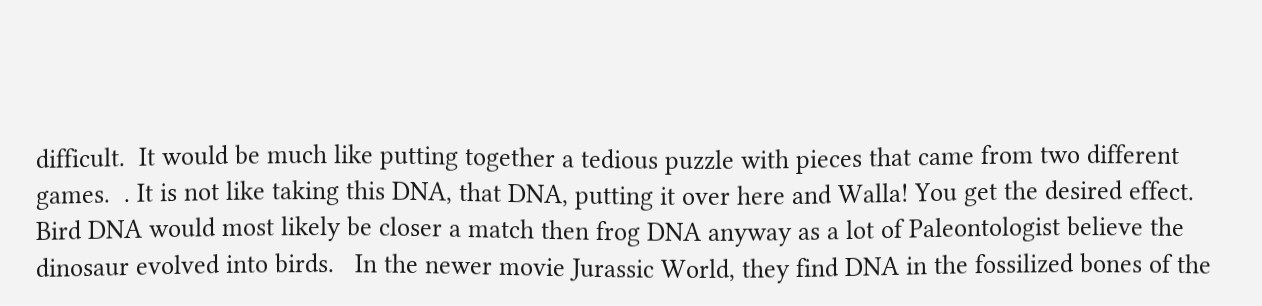difficult.  It would be much like putting together a tedious puzzle with pieces that came from two different games.  . It is not like taking this DNA, that DNA, putting it over here and Walla! You get the desired effect. Bird DNA would most likely be closer a match then frog DNA anyway as a lot of Paleontologist believe the dinosaur evolved into birds.   In the newer movie Jurassic World, they find DNA in the fossilized bones of the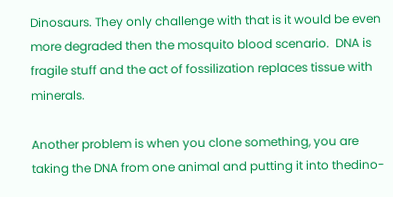Dinosaurs. They only challenge with that is it would be even more degraded then the mosquito blood scenario.  DNA is fragile stuff and the act of fossilization replaces tissue with minerals.

Another problem is when you clone something, you are taking the DNA from one animal and putting it into thedino-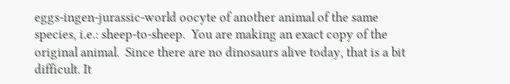eggs-ingen-jurassic-world oocyte of another animal of the same species, i.e.: sheep-to-sheep.  You are making an exact copy of the original animal.  Since there are no dinosaurs alive today, that is a bit difficult. It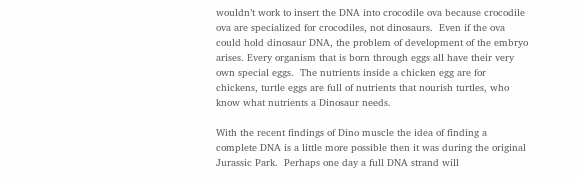wouldn’t work to insert the DNA into crocodile ova because crocodile ova are specialized for crocodiles, not dinosaurs.  Even if the ova could hold dinosaur DNA, the problem of development of the embryo arises. Every organism that is born through eggs all have their very own special eggs.  The nutrients inside a chicken egg are for chickens, turtle eggs are full of nutrients that nourish turtles, who know what nutrients a Dinosaur needs.

With the recent findings of Dino muscle the idea of finding a complete DNA is a little more possible then it was during the original Jurassic Park.  Perhaps one day a full DNA strand will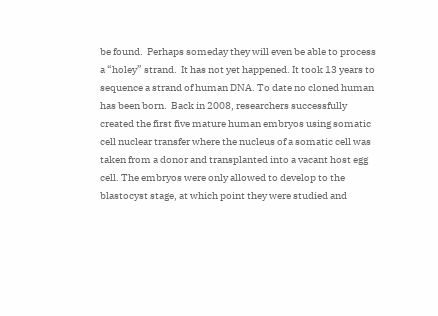be found.  Perhaps someday they will even be able to process a “holey” strand.  It has not yet happened. It took 13 years to sequence a strand of human DNA. To date no cloned human has been born.  Back in 2008, researchers successfully created the first five mature human embryos using somatic cell nuclear transfer where the nucleus of a somatic cell was taken from a donor and transplanted into a vacant host egg cell. The embryos were only allowed to develop to the blastocyst stage, at which point they were studied and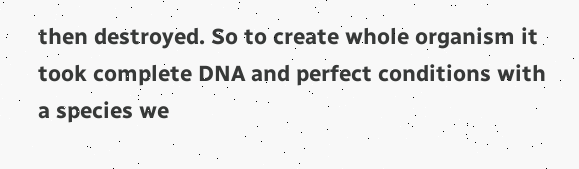then destroyed. So to create whole organism it took complete DNA and perfect conditions with a species we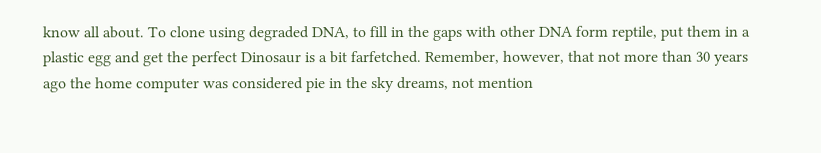know all about. To clone using degraded DNA, to fill in the gaps with other DNA form reptile, put them in a plastic egg and get the perfect Dinosaur is a bit farfetched. Remember, however, that not more than 30 years ago the home computer was considered pie in the sky dreams, not mention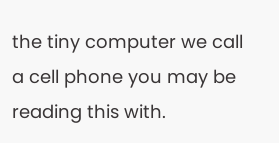the tiny computer we call a cell phone you may be reading this with.